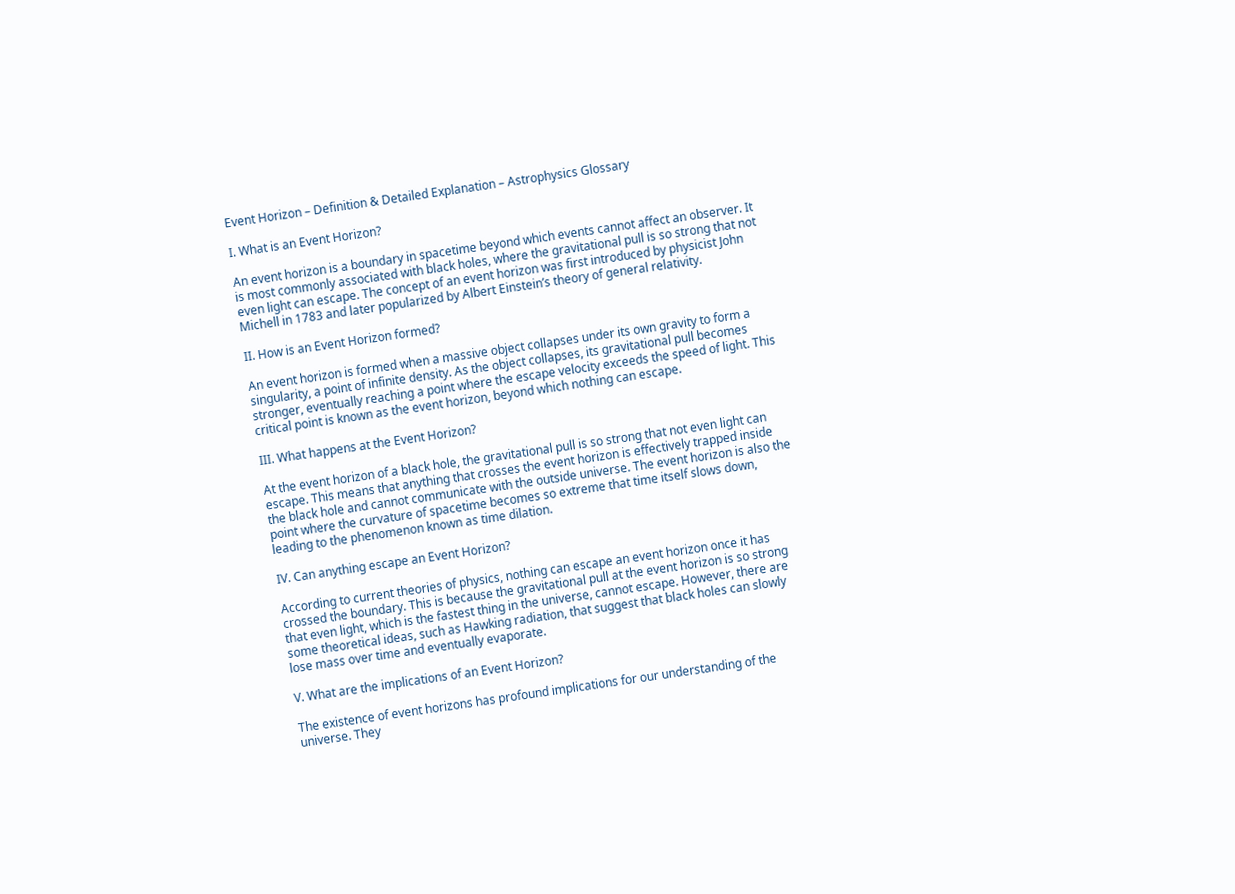Event Horizon – Definition & Detailed Explanation – Astrophysics Glossary

I. What is an Event Horizon?

An event horizon is a boundary in spacetime beyond which events cannot affect an observer. It is most commonly associated with black holes, where the gravitational pull is so strong that not even light can escape. The concept of an event horizon was first introduced by physicist John Michell in 1783 and later popularized by Albert Einstein’s theory of general relativity.

II. How is an Event Horizon formed?

An event horizon is formed when a massive object collapses under its own gravity to form a singularity, a point of infinite density. As the object collapses, its gravitational pull becomes stronger, eventually reaching a point where the escape velocity exceeds the speed of light. This critical point is known as the event horizon, beyond which nothing can escape.

III. What happens at the Event Horizon?

At the event horizon of a black hole, the gravitational pull is so strong that not even light can escape. This means that anything that crosses the event horizon is effectively trapped inside the black hole and cannot communicate with the outside universe. The event horizon is also the point where the curvature of spacetime becomes so extreme that time itself slows down, leading to the phenomenon known as time dilation.

IV. Can anything escape an Event Horizon?

According to current theories of physics, nothing can escape an event horizon once it has crossed the boundary. This is because the gravitational pull at the event horizon is so strong that even light, which is the fastest thing in the universe, cannot escape. However, there are some theoretical ideas, such as Hawking radiation, that suggest that black holes can slowly lose mass over time and eventually evaporate.

V. What are the implications of an Event Horizon?

The existence of event horizons has profound implications for our understanding of the universe. They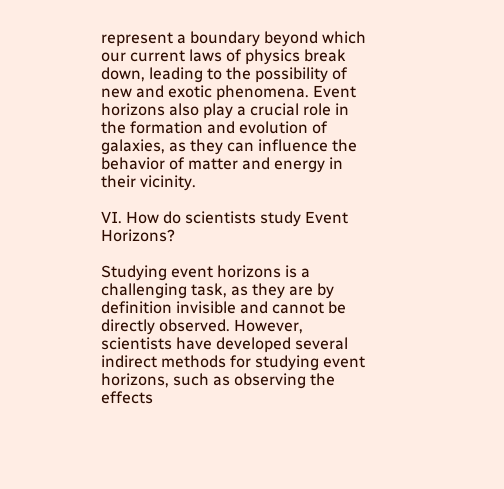represent a boundary beyond which our current laws of physics break down, leading to the possibility of new and exotic phenomena. Event horizons also play a crucial role in the formation and evolution of galaxies, as they can influence the behavior of matter and energy in their vicinity.

VI. How do scientists study Event Horizons?

Studying event horizons is a challenging task, as they are by definition invisible and cannot be directly observed. However, scientists have developed several indirect methods for studying event horizons, such as observing the effects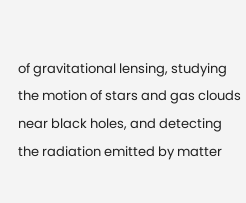of gravitational lensing, studying the motion of stars and gas clouds near black holes, and detecting the radiation emitted by matter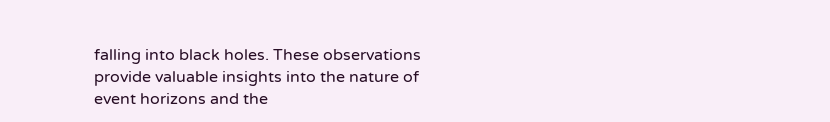falling into black holes. These observations provide valuable insights into the nature of event horizons and the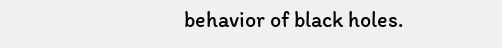behavior of black holes.